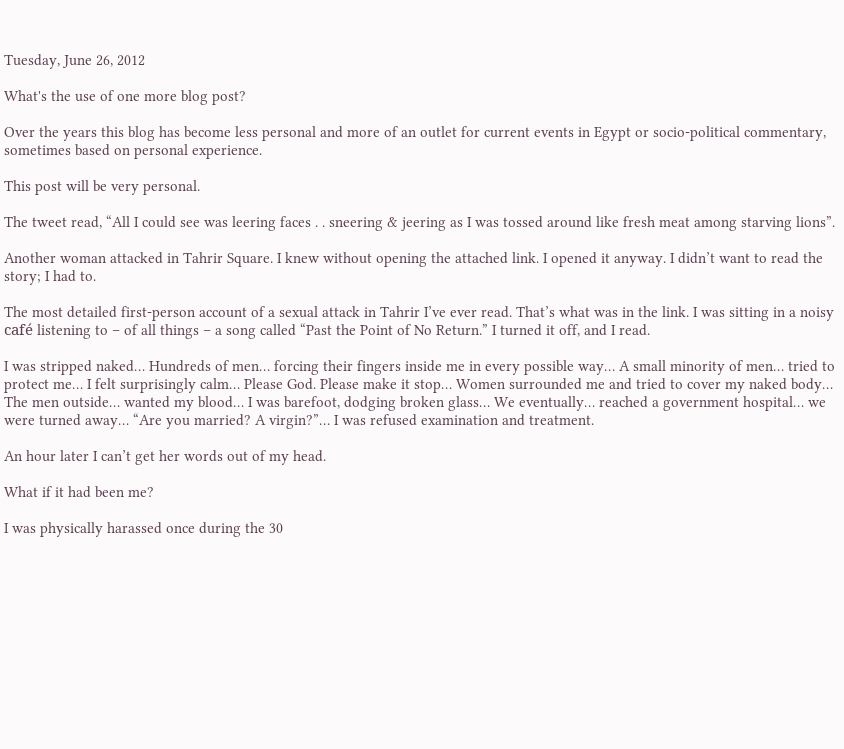Tuesday, June 26, 2012

What's the use of one more blog post?

Over the years this blog has become less personal and more of an outlet for current events in Egypt or socio-political commentary, sometimes based on personal experience.

This post will be very personal.

The tweet read, “All I could see was leering faces . . sneering & jeering as I was tossed around like fresh meat among starving lions”.

Another woman attacked in Tahrir Square. I knew without opening the attached link. I opened it anyway. I didn’t want to read the story; I had to.

The most detailed first-person account of a sexual attack in Tahrir I’ve ever read. That’s what was in the link. I was sitting in a noisy café listening to – of all things – a song called “Past the Point of No Return.” I turned it off, and I read.

I was stripped naked… Hundreds of men… forcing their fingers inside me in every possible way… A small minority of men… tried to protect me… I felt surprisingly calm… Please God. Please make it stop… Women surrounded me and tried to cover my naked body… The men outside… wanted my blood… I was barefoot, dodging broken glass… We eventually… reached a government hospital… we were turned away… “Are you married? A virgin?”… I was refused examination and treatment.

An hour later I can’t get her words out of my head.

What if it had been me?

I was physically harassed once during the 30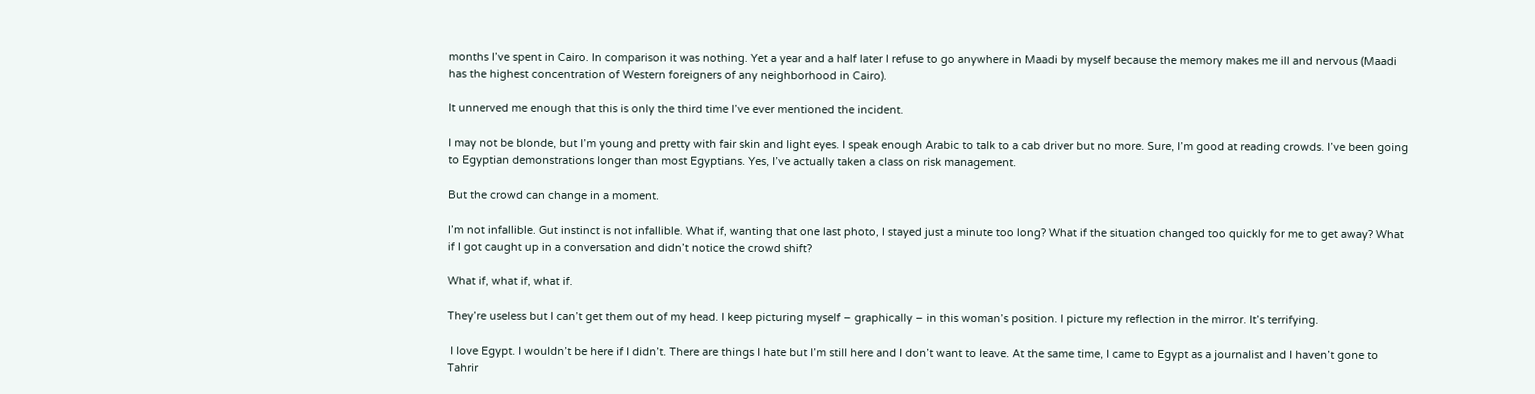months I’ve spent in Cairo. In comparison it was nothing. Yet a year and a half later I refuse to go anywhere in Maadi by myself because the memory makes me ill and nervous (Maadi has the highest concentration of Western foreigners of any neighborhood in Cairo).

It unnerved me enough that this is only the third time I’ve ever mentioned the incident.

I may not be blonde, but I’m young and pretty with fair skin and light eyes. I speak enough Arabic to talk to a cab driver but no more. Sure, I’m good at reading crowds. I’ve been going to Egyptian demonstrations longer than most Egyptians. Yes, I’ve actually taken a class on risk management.

But the crowd can change in a moment.

I’m not infallible. Gut instinct is not infallible. What if, wanting that one last photo, I stayed just a minute too long? What if the situation changed too quickly for me to get away? What if I got caught up in a conversation and didn’t notice the crowd shift?

What if, what if, what if.

They’re useless but I can’t get them out of my head. I keep picturing myself – graphically – in this woman’s position. I picture my reflection in the mirror. It’s terrifying.

 I love Egypt. I wouldn’t be here if I didn’t. There are things I hate but I’m still here and I don’t want to leave. At the same time, I came to Egypt as a journalist and I haven’t gone to Tahrir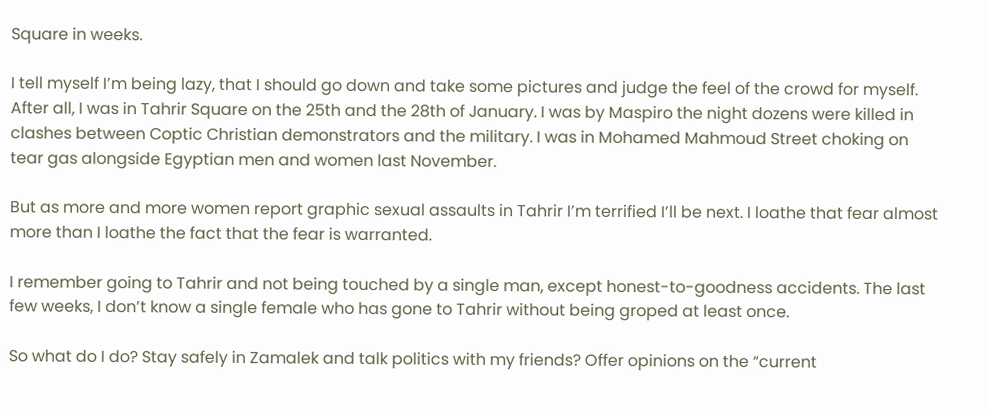Square in weeks.

I tell myself I’m being lazy, that I should go down and take some pictures and judge the feel of the crowd for myself. After all, I was in Tahrir Square on the 25th and the 28th of January. I was by Maspiro the night dozens were killed in clashes between Coptic Christian demonstrators and the military. I was in Mohamed Mahmoud Street choking on tear gas alongside Egyptian men and women last November.

But as more and more women report graphic sexual assaults in Tahrir I’m terrified I’ll be next. I loathe that fear almost more than I loathe the fact that the fear is warranted.

I remember going to Tahrir and not being touched by a single man, except honest-to-goodness accidents. The last few weeks, I don’t know a single female who has gone to Tahrir without being groped at least once.

So what do I do? Stay safely in Zamalek and talk politics with my friends? Offer opinions on the “current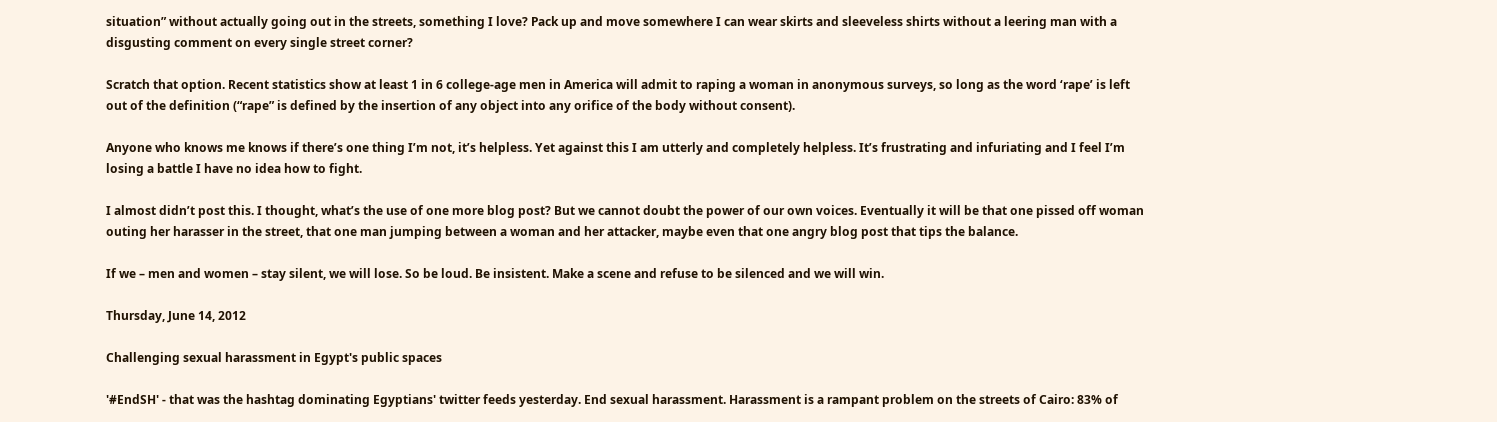situation” without actually going out in the streets, something I love? Pack up and move somewhere I can wear skirts and sleeveless shirts without a leering man with a disgusting comment on every single street corner?

Scratch that option. Recent statistics show at least 1 in 6 college-age men in America will admit to raping a woman in anonymous surveys, so long as the word ‘rape’ is left out of the definition (“rape” is defined by the insertion of any object into any orifice of the body without consent).

Anyone who knows me knows if there’s one thing I’m not, it’s helpless. Yet against this I am utterly and completely helpless. It’s frustrating and infuriating and I feel I’m losing a battle I have no idea how to fight.

I almost didn’t post this. I thought, what’s the use of one more blog post? But we cannot doubt the power of our own voices. Eventually it will be that one pissed off woman outing her harasser in the street, that one man jumping between a woman and her attacker, maybe even that one angry blog post that tips the balance.

If we – men and women – stay silent, we will lose. So be loud. Be insistent. Make a scene and refuse to be silenced and we will win.

Thursday, June 14, 2012

Challenging sexual harassment in Egypt's public spaces

'#EndSH' - that was the hashtag dominating Egyptians' twitter feeds yesterday. End sexual harassment. Harassment is a rampant problem on the streets of Cairo: 83% of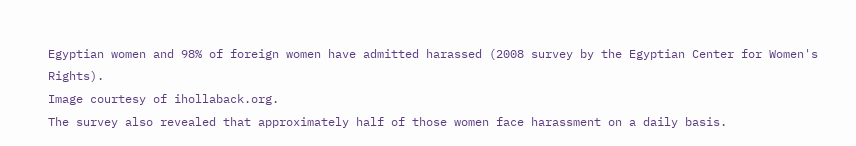Egyptian women and 98% of foreign women have admitted harassed (2008 survey by the Egyptian Center for Women's Rights).
Image courtesy of ihollaback.org.
The survey also revealed that approximately half of those women face harassment on a daily basis.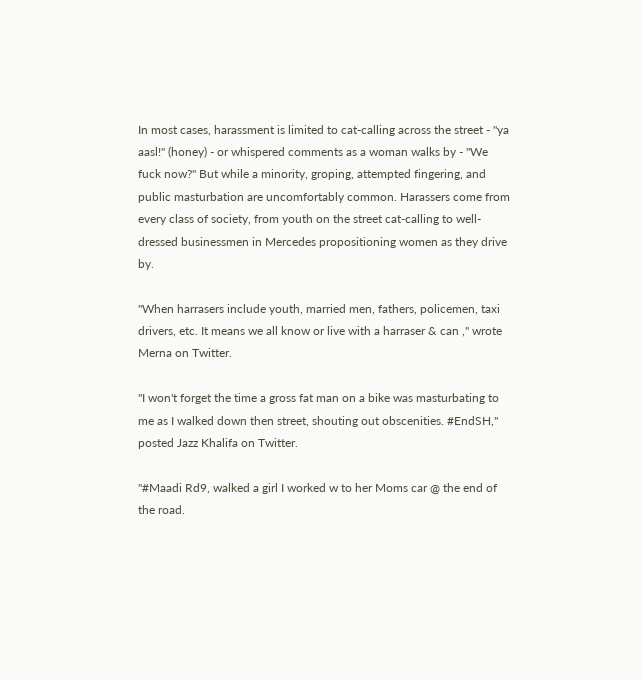In most cases, harassment is limited to cat-calling across the street - "ya aasl!" (honey) - or whispered comments as a woman walks by - "We fuck now?" But while a minority, groping, attempted fingering, and public masturbation are uncomfortably common. Harassers come from every class of society, from youth on the street cat-calling to well-dressed businessmen in Mercedes propositioning women as they drive by.

"When harrasers include youth, married men, fathers, policemen, taxi drivers, etc. It means we all know or live with a harraser & can ," wrote Merna on Twitter.

"I won't forget the time a gross fat man on a bike was masturbating to me as I walked down then street, shouting out obscenities. #EndSH," posted Jazz Khalifa on Twitter.

"#Maadi Rd9, walked a girl I worked w to her Moms car @ the end of the road.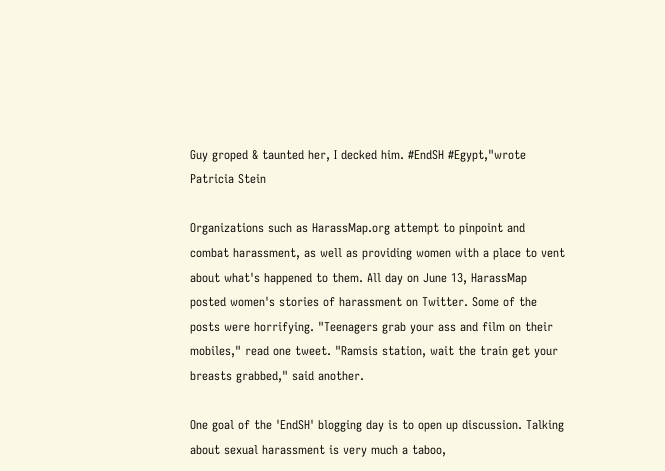Guy groped & taunted her, I decked him. #EndSH #Egypt,"wrote Patricia Stein

Organizations such as HarassMap.org attempt to pinpoint and combat harassment, as well as providing women with a place to vent about what's happened to them. All day on June 13, HarassMap posted women's stories of harassment on Twitter. Some of the posts were horrifying. "Teenagers grab your ass and film on their mobiles," read one tweet. "Ramsis station, wait the train get your breasts grabbed," said another.

One goal of the 'EndSH' blogging day is to open up discussion. Talking about sexual harassment is very much a taboo,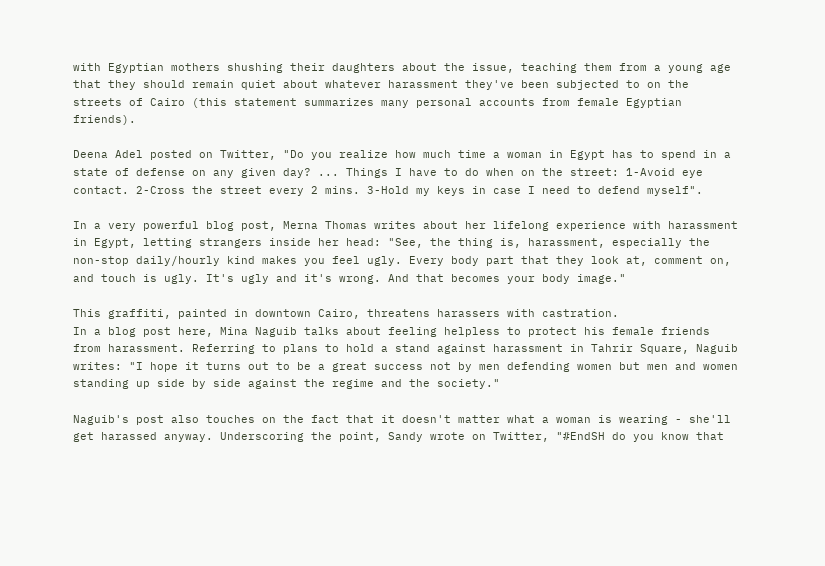with Egyptian mothers shushing their daughters about the issue, teaching them from a young age that they should remain quiet about whatever harassment they've been subjected to on the streets of Cairo (this statement summarizes many personal accounts from female Egyptian friends).

Deena Adel posted on Twitter, "Do you realize how much time a woman in Egypt has to spend in a state of defense on any given day? ... Things I have to do when on the street: 1-Avoid eye contact. 2-Cross the street every 2 mins. 3-Hold my keys in case I need to defend myself".

In a very powerful blog post, Merna Thomas writes about her lifelong experience with harassment in Egypt, letting strangers inside her head: "See, the thing is, harassment, especially the non-stop daily/hourly kind makes you feel ugly. Every body part that they look at, comment on, and touch is ugly. It's ugly and it's wrong. And that becomes your body image."

This graffiti, painted in downtown Cairo, threatens harassers with castration.
In a blog post here, Mina Naguib talks about feeling helpless to protect his female friends from harassment. Referring to plans to hold a stand against harassment in Tahrir Square, Naguib writes: "I hope it turns out to be a great success not by men defending women but men and women standing up side by side against the regime and the society."

Naguib's post also touches on the fact that it doesn't matter what a woman is wearing - she'll get harassed anyway. Underscoring the point, Sandy wrote on Twitter, "#EndSH do you know that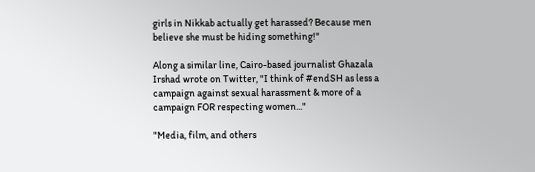girls in Nikkab actually get harassed? Because men believe she must be hiding something!"

Along a similar line, Cairo-based journalist Ghazala Irshad wrote on Twitter, "I think of #endSH as less a campaign against sexual harassment & more of a campaign FOR respecting women..."

"Media, film, and others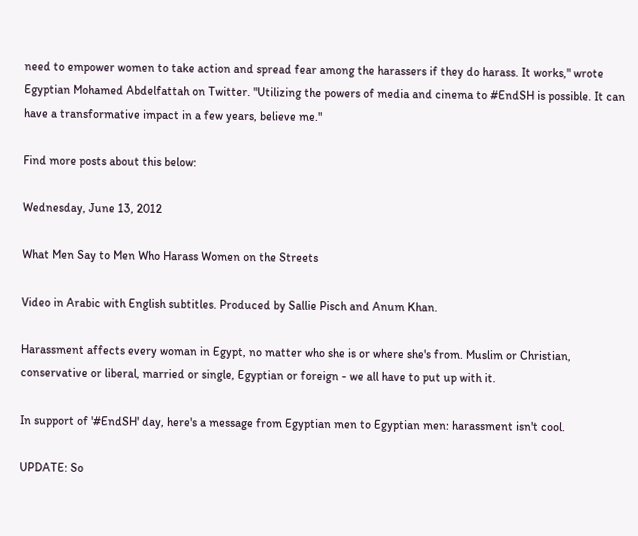need to empower women to take action and spread fear among the harassers if they do harass. It works," wrote Egyptian Mohamed Abdelfattah on Twitter. "Utilizing the powers of media and cinema to #EndSH is possible. It can have a transformative impact in a few years, believe me."

Find more posts about this below:

Wednesday, June 13, 2012

What Men Say to Men Who Harass Women on the Streets

Video in Arabic with English subtitles. Produced by Sallie Pisch and Anum Khan.

Harassment affects every woman in Egypt, no matter who she is or where she's from. Muslim or Christian, conservative or liberal, married or single, Egyptian or foreign - we all have to put up with it.

In support of '#EndSH' day, here's a message from Egyptian men to Egyptian men: harassment isn't cool.

UPDATE: So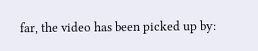far, the video has been picked up by: